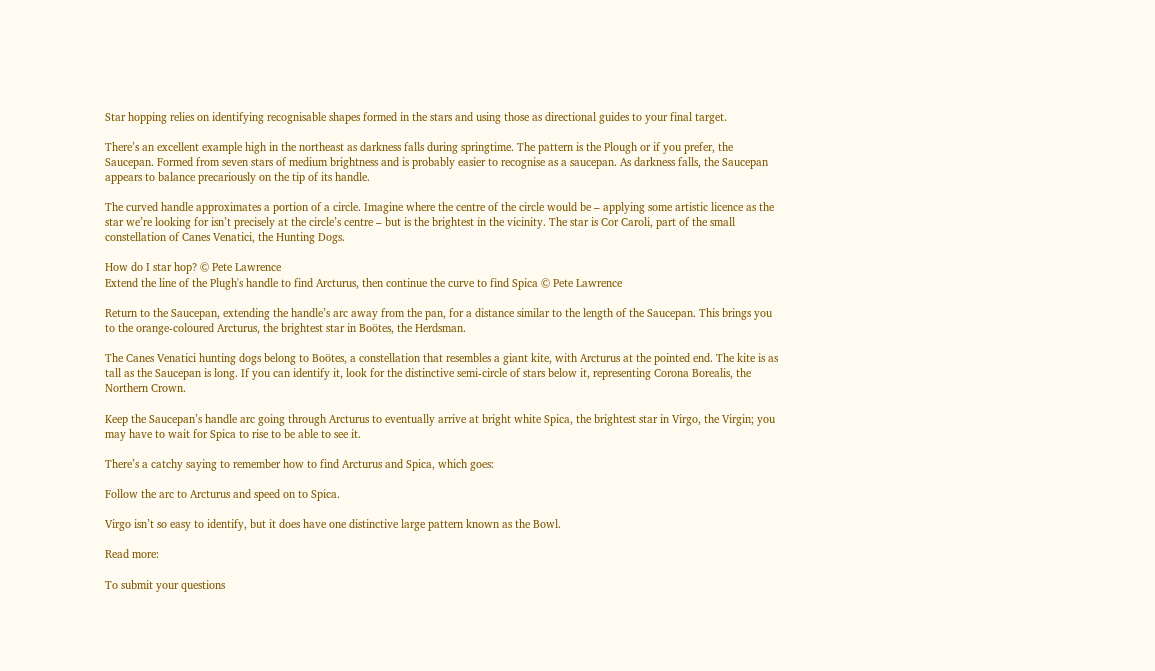Star hopping relies on identifying recognisable shapes formed in the stars and using those as directional guides to your final target.

There’s an excellent example high in the northeast as darkness falls during springtime. The pattern is the Plough or if you prefer, the Saucepan. Formed from seven stars of medium brightness and is probably easier to recognise as a saucepan. As darkness falls, the Saucepan appears to balance precariously on the tip of its handle.

The curved handle approximates a portion of a circle. Imagine where the centre of the circle would be – applying some artistic licence as the star we’re looking for isn’t precisely at the circle’s centre – but is the brightest in the vicinity. The star is Cor Caroli, part of the small constellation of Canes Venatici, the Hunting Dogs.

How do I star hop? © Pete Lawrence
Extend the line of the Plugh's handle to find Arcturus, then continue the curve to find Spica © Pete Lawrence

Return to the Saucepan, extending the handle’s arc away from the pan, for a distance similar to the length of the Saucepan. This brings you to the orange-coloured Arcturus, the brightest star in Boötes, the Herdsman.

The Canes Venatici hunting dogs belong to Boötes, a constellation that resembles a giant kite, with Arcturus at the pointed end. The kite is as tall as the Saucepan is long. If you can identify it, look for the distinctive semi-circle of stars below it, representing Corona Borealis, the Northern Crown.

Keep the Saucepan’s handle arc going through Arcturus to eventually arrive at bright white Spica, the brightest star in Virgo, the Virgin; you may have to wait for Spica to rise to be able to see it.

There’s a catchy saying to remember how to find Arcturus and Spica, which goes:

Follow the arc to Arcturus and speed on to Spica.

Virgo isn’t so easy to identify, but it does have one distinctive large pattern known as the Bowl.

Read more:

To submit your questions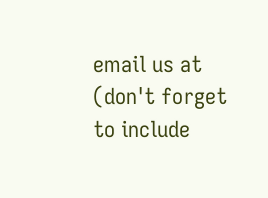email us at (don't forget to include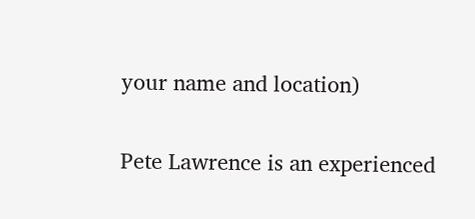your name and location)


Pete Lawrence is an experienced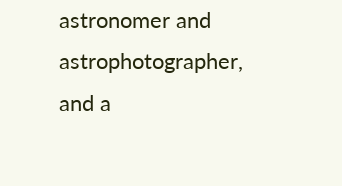astronomer and astrophotographer, and a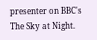presenter on BBC's The Sky at Night.